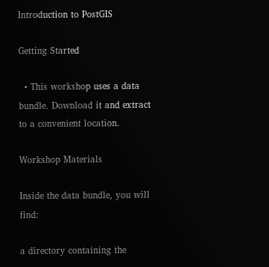Introduction to PostGIS

Getting Started

  • This workshop uses a data bundle. Download it and extract to a convenient location.

Workshop Materials

Inside the data bundle, you will find:

a directory containing the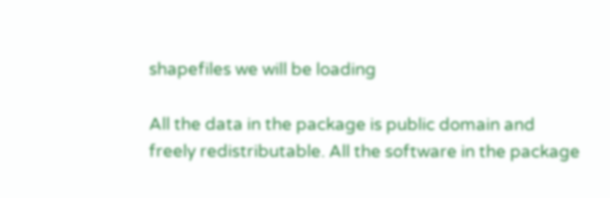shapefiles we will be loading

All the data in the package is public domain and freely redistributable. All the software in the package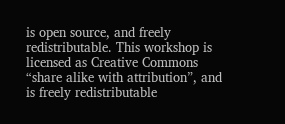is open source, and freely redistributable. This workshop is licensed as Creative Commons “share alike with attribution”, and is freely redistributable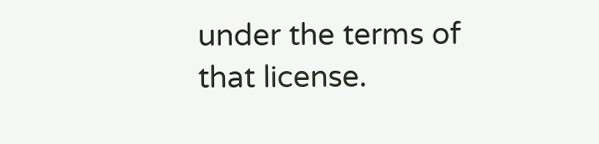under the terms of that license.